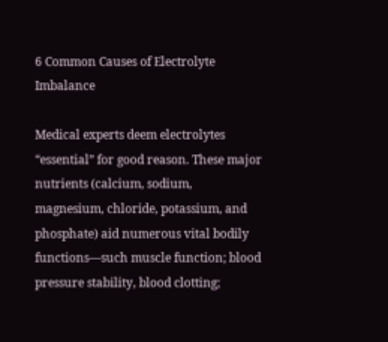6 Common Causes of Electrolyte Imbalance

Medical experts deem electrolytes “essential” for good reason. These major nutrients (calcium, sodium, magnesium, chloride, potassium, and phosphate) aid numerous vital bodily functions—such muscle function; blood pressure stability, blood clotting;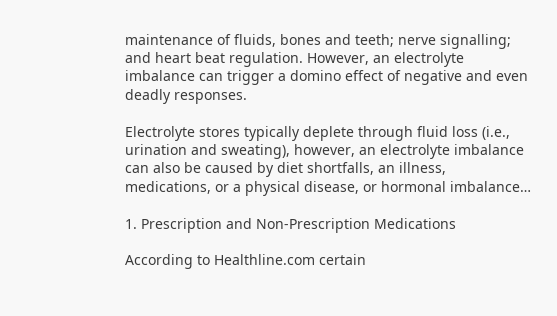maintenance of fluids, bones and teeth; nerve signalling; and heart beat regulation. However, an electrolyte imbalance can trigger a domino effect of negative and even deadly responses.

Electrolyte stores typically deplete through fluid loss (i.e., urination and sweating), however, an electrolyte imbalance can also be caused by diet shortfalls, an illness, medications, or a physical disease, or hormonal imbalance…

1. Prescription and Non-Prescription Medications

According to Healthline.com certain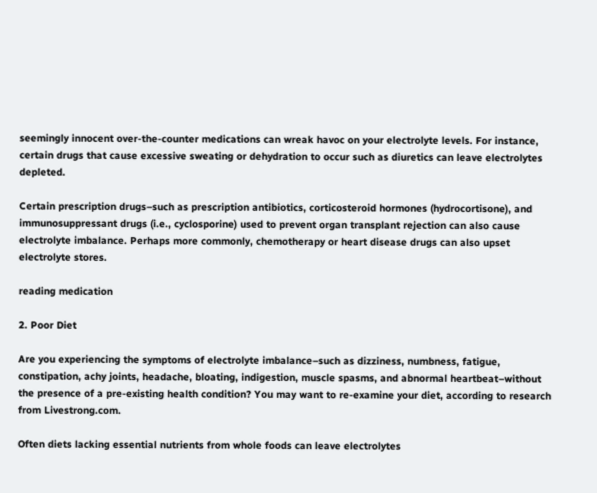seemingly innocent over-the-counter medications can wreak havoc on your electrolyte levels. For instance, certain drugs that cause excessive sweating or dehydration to occur such as diuretics can leave electrolytes depleted.

Certain prescription drugs–such as prescription antibiotics, corticosteroid hormones (hydrocortisone), and immunosuppressant drugs (i.e., cyclosporine) used to prevent organ transplant rejection can also cause electrolyte imbalance. Perhaps more commonly, chemotherapy or heart disease drugs can also upset electrolyte stores.

reading medication

2. Poor Diet

Are you experiencing the symptoms of electrolyte imbalance–such as dizziness, numbness, fatigue, constipation, achy joints, headache, bloating, indigestion, muscle spasms, and abnormal heartbeat–without the presence of a pre-existing health condition? You may want to re-examine your diet, according to research from Livestrong.com.

Often diets lacking essential nutrients from whole foods can leave electrolytes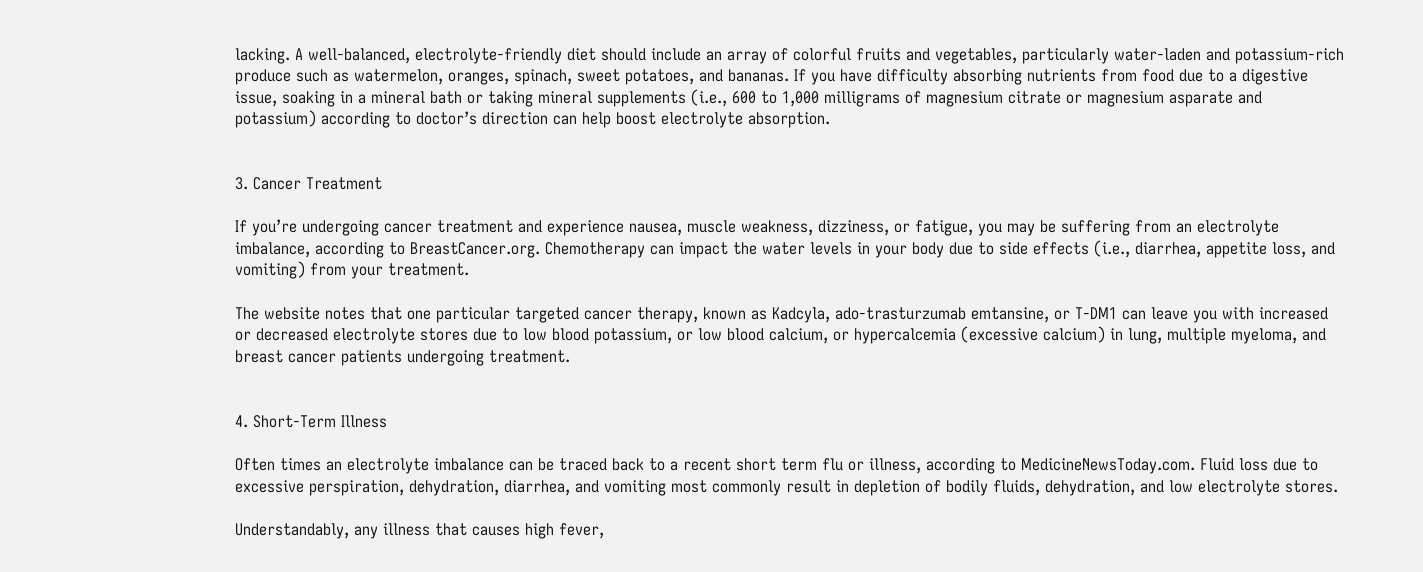lacking. A well-balanced, electrolyte-friendly diet should include an array of colorful fruits and vegetables, particularly water-laden and potassium-rich produce such as watermelon, oranges, spinach, sweet potatoes, and bananas. If you have difficulty absorbing nutrients from food due to a digestive issue, soaking in a mineral bath or taking mineral supplements (i.e., 600 to 1,000 milligrams of magnesium citrate or magnesium asparate and potassium) according to doctor’s direction can help boost electrolyte absorption.


3. Cancer Treatment

If you’re undergoing cancer treatment and experience nausea, muscle weakness, dizziness, or fatigue, you may be suffering from an electrolyte imbalance, according to BreastCancer.org. Chemotherapy can impact the water levels in your body due to side effects (i.e., diarrhea, appetite loss, and vomiting) from your treatment.

The website notes that one particular targeted cancer therapy, known as Kadcyla, ado-trasturzumab emtansine, or T-DM1 can leave you with increased or decreased electrolyte stores due to low blood potassium, or low blood calcium, or hypercalcemia (excessive calcium) in lung, multiple myeloma, and breast cancer patients undergoing treatment.


4. Short-Term Illness

Often times an electrolyte imbalance can be traced back to a recent short term flu or illness, according to MedicineNewsToday.com. Fluid loss due to excessive perspiration, dehydration, diarrhea, and vomiting most commonly result in depletion of bodily fluids, dehydration, and low electrolyte stores.

Understandably, any illness that causes high fever,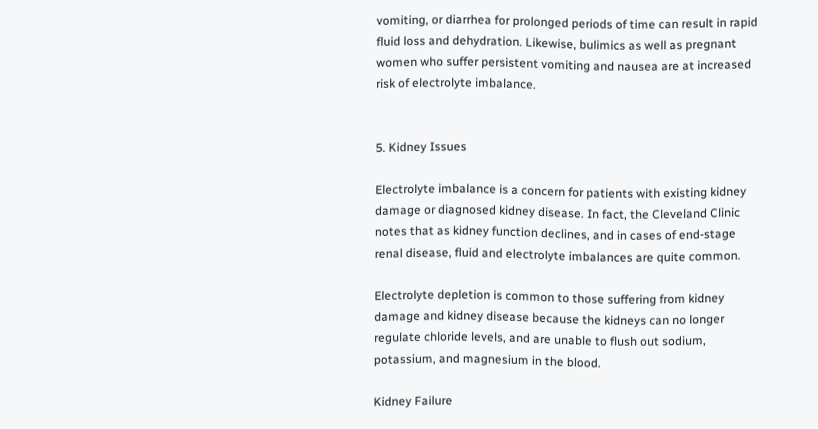vomiting, or diarrhea for prolonged periods of time can result in rapid fluid loss and dehydration. Likewise, bulimics as well as pregnant women who suffer persistent vomiting and nausea are at increased risk of electrolyte imbalance.


5. Kidney Issues

Electrolyte imbalance is a concern for patients with existing kidney damage or diagnosed kidney disease. In fact, the Cleveland Clinic notes that as kidney function declines, and in cases of end-stage renal disease, fluid and electrolyte imbalances are quite common.

Electrolyte depletion is common to those suffering from kidney damage and kidney disease because the kidneys can no longer regulate chloride levels, and are unable to flush out sodium, potassium, and magnesium in the blood.

Kidney Failure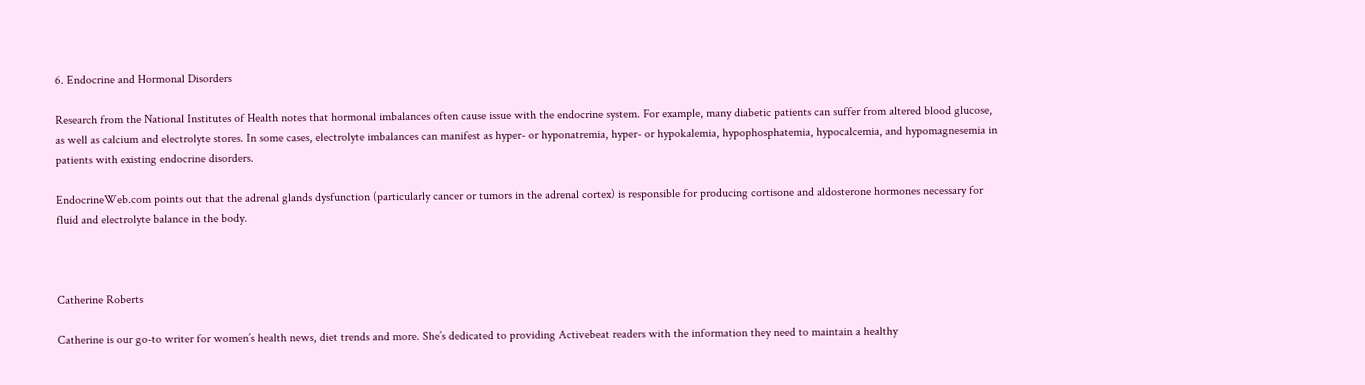6. Endocrine and Hormonal Disorders

Research from the National Institutes of Health notes that hormonal imbalances often cause issue with the endocrine system. For example, many diabetic patients can suffer from altered blood glucose, as well as calcium and electrolyte stores. In some cases, electrolyte imbalances can manifest as hyper- or hyponatremia, hyper- or hypokalemia, hypophosphatemia, hypocalcemia, and hypomagnesemia in patients with existing endocrine disorders.

EndocrineWeb.com points out that the adrenal glands dysfunction (particularly cancer or tumors in the adrenal cortex) is responsible for producing cortisone and aldosterone hormones necessary for fluid and electrolyte balance in the body.



Catherine Roberts

Catherine is our go-to writer for women’s health news, diet trends and more. She’s dedicated to providing Activebeat readers with the information they need to maintain a healthy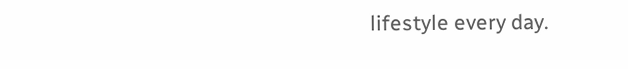lifestyle every day.